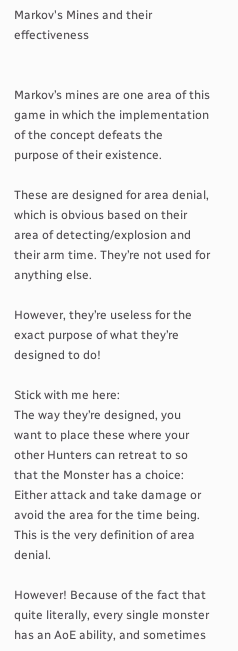Markov's Mines and their effectiveness


Markov’s mines are one area of this game in which the implementation of the concept defeats the purpose of their existence.

These are designed for area denial, which is obvious based on their area of detecting/explosion and their arm time. They’re not used for anything else.

However, they’re useless for the exact purpose of what they’re designed to do!

Stick with me here:
The way they’re designed, you want to place these where your other Hunters can retreat to so that the Monster has a choice: Either attack and take damage or avoid the area for the time being. This is the very definition of area denial.

However! Because of the fact that quite literally, every single monster has an AoE ability, and sometimes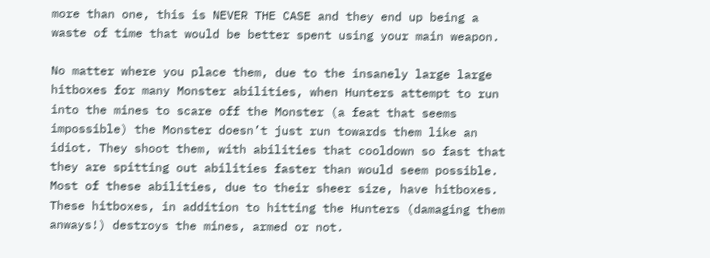more than one, this is NEVER THE CASE and they end up being a waste of time that would be better spent using your main weapon.

No matter where you place them, due to the insanely large large hitboxes for many Monster abilities, when Hunters attempt to run into the mines to scare off the Monster (a feat that seems impossible) the Monster doesn’t just run towards them like an idiot. They shoot them, with abilities that cooldown so fast that they are spitting out abilities faster than would seem possible. Most of these abilities, due to their sheer size, have hitboxes. These hitboxes, in addition to hitting the Hunters (damaging them anways!) destroys the mines, armed or not.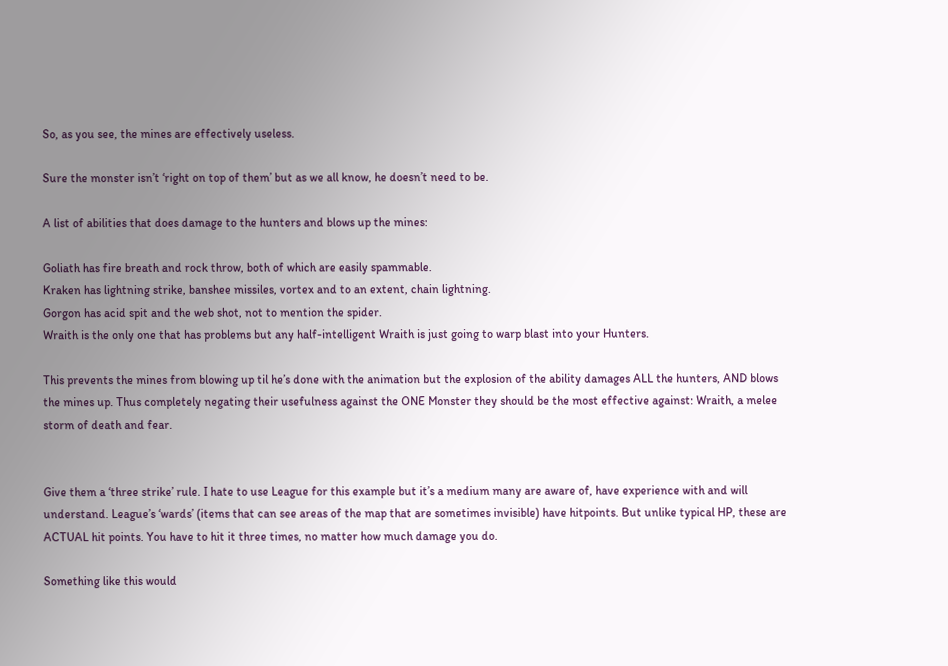So, as you see, the mines are effectively useless.

Sure the monster isn’t ‘right on top of them’ but as we all know, he doesn’t need to be.

A list of abilities that does damage to the hunters and blows up the mines:

Goliath has fire breath and rock throw, both of which are easily spammable.
Kraken has lightning strike, banshee missiles, vortex and to an extent, chain lightning.
Gorgon has acid spit and the web shot, not to mention the spider.
Wraith is the only one that has problems but any half-intelligent Wraith is just going to warp blast into your Hunters.

This prevents the mines from blowing up til he’s done with the animation but the explosion of the ability damages ALL the hunters, AND blows the mines up. Thus completely negating their usefulness against the ONE Monster they should be the most effective against: Wraith, a melee storm of death and fear.


Give them a ‘three strike’ rule. I hate to use League for this example but it’s a medium many are aware of, have experience with and will understand. League’s ‘wards’ (items that can see areas of the map that are sometimes invisible) have hitpoints. But unlike typical HP, these are ACTUAL hit points. You have to hit it three times, no matter how much damage you do.

Something like this would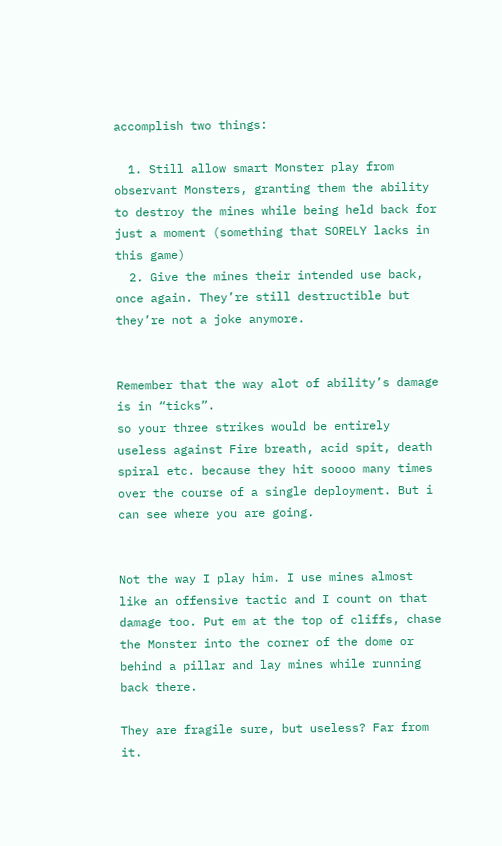accomplish two things:

  1. Still allow smart Monster play from observant Monsters, granting them the ability to destroy the mines while being held back for just a moment (something that SORELY lacks in this game)
  2. Give the mines their intended use back, once again. They’re still destructible but they’re not a joke anymore.


Remember that the way alot of ability’s damage is in “ticks”.
so your three strikes would be entirely useless against Fire breath, acid spit, death spiral etc. because they hit soooo many times over the course of a single deployment. But i can see where you are going.


Not the way I play him. I use mines almost like an offensive tactic and I count on that damage too. Put em at the top of cliffs, chase the Monster into the corner of the dome or behind a pillar and lay mines while running back there.

They are fragile sure, but useless? Far from it.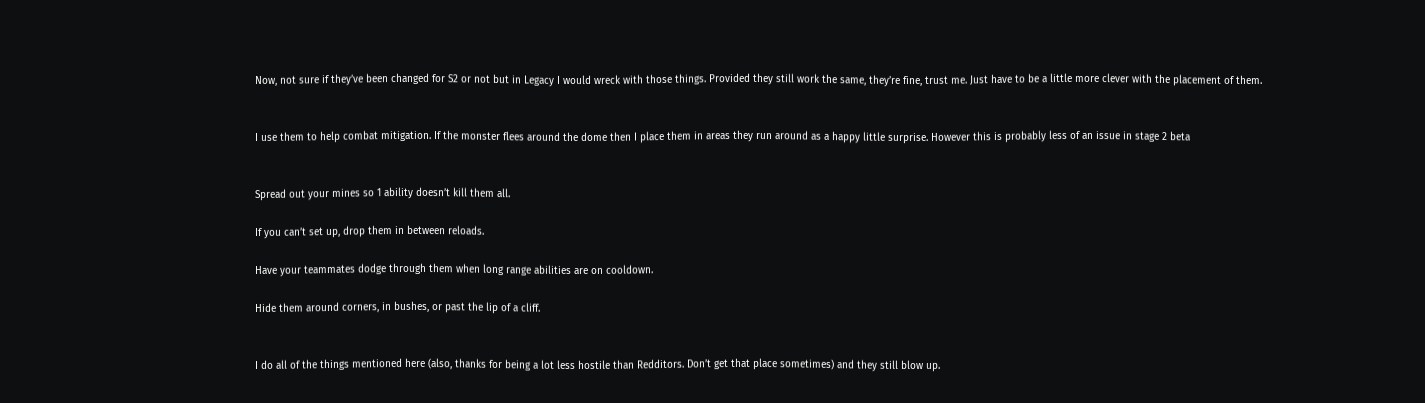Now, not sure if they’ve been changed for S2 or not but in Legacy I would wreck with those things. Provided they still work the same, they’re fine, trust me. Just have to be a little more clever with the placement of them.


I use them to help combat mitigation. If the monster flees around the dome then I place them in areas they run around as a happy little surprise. However this is probably less of an issue in stage 2 beta


Spread out your mines so 1 ability doesn’t kill them all.

If you can’t set up, drop them in between reloads.

Have your teammates dodge through them when long range abilities are on cooldown.

Hide them around corners, in bushes, or past the lip of a cliff.


I do all of the things mentioned here (also, thanks for being a lot less hostile than Redditors. Don’t get that place sometimes) and they still blow up.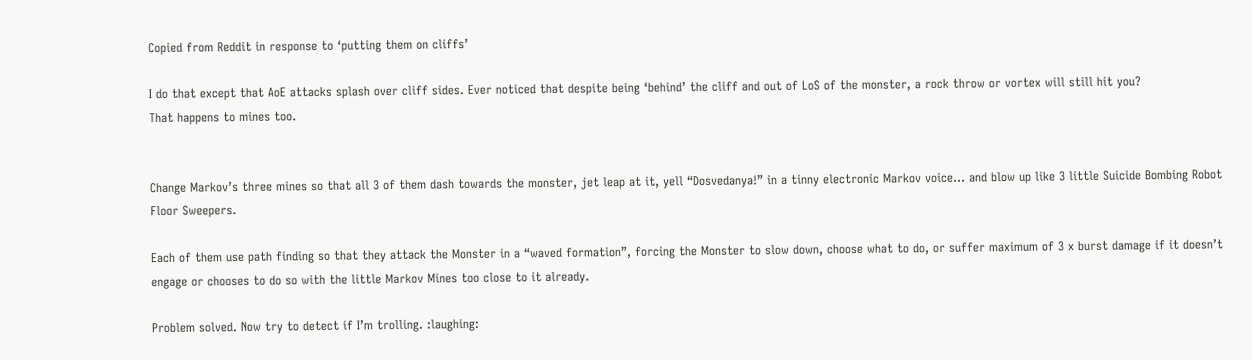Copied from Reddit in response to ‘putting them on cliffs’

I do that except that AoE attacks splash over cliff sides. Ever noticed that despite being ‘behind’ the cliff and out of LoS of the monster, a rock throw or vortex will still hit you?
That happens to mines too.


Change Markov’s three mines so that all 3 of them dash towards the monster, jet leap at it, yell “Dosvedanya!” in a tinny electronic Markov voice… and blow up like 3 little Suicide Bombing Robot Floor Sweepers.

Each of them use path finding so that they attack the Monster in a “waved formation”, forcing the Monster to slow down, choose what to do, or suffer maximum of 3 x burst damage if it doesn’t engage or chooses to do so with the little Markov Mines too close to it already.

Problem solved. Now try to detect if I’m trolling. :laughing: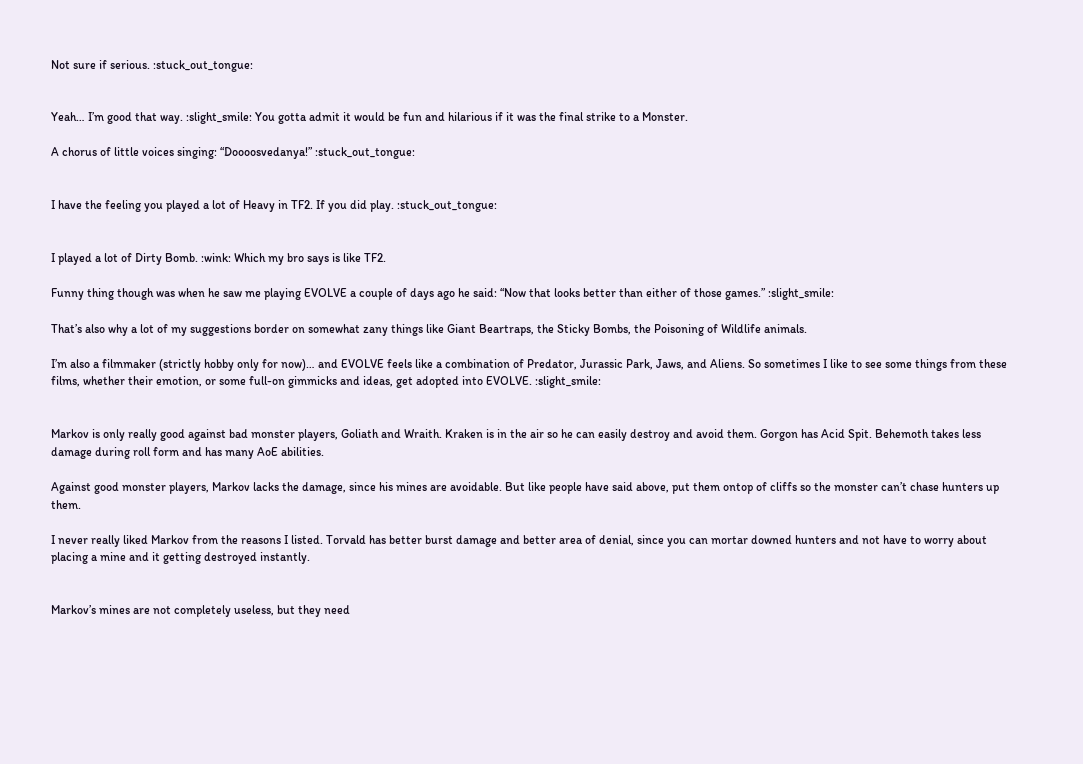Not sure if serious. :stuck_out_tongue:


Yeah… I’m good that way. :slight_smile: You gotta admit it would be fun and hilarious if it was the final strike to a Monster.

A chorus of little voices singing: “Doooosvedanya!” :stuck_out_tongue:


I have the feeling you played a lot of Heavy in TF2. If you did play. :stuck_out_tongue:


I played a lot of Dirty Bomb. :wink: Which my bro says is like TF2.

Funny thing though was when he saw me playing EVOLVE a couple of days ago he said: “Now that looks better than either of those games.” :slight_smile:

That’s also why a lot of my suggestions border on somewhat zany things like Giant Beartraps, the Sticky Bombs, the Poisoning of Wildlife animals.

I’m also a filmmaker (strictly hobby only for now)… and EVOLVE feels like a combination of Predator, Jurassic Park, Jaws, and Aliens. So sometimes I like to see some things from these films, whether their emotion, or some full-on gimmicks and ideas, get adopted into EVOLVE. :slight_smile:


Markov is only really good against bad monster players, Goliath and Wraith. Kraken is in the air so he can easily destroy and avoid them. Gorgon has Acid Spit. Behemoth takes less damage during roll form and has many AoE abilities.

Against good monster players, Markov lacks the damage, since his mines are avoidable. But like people have said above, put them ontop of cliffs so the monster can’t chase hunters up them.

I never really liked Markov from the reasons I listed. Torvald has better burst damage and better area of denial, since you can mortar downed hunters and not have to worry about placing a mine and it getting destroyed instantly.


Markov’s mines are not completely useless, but they need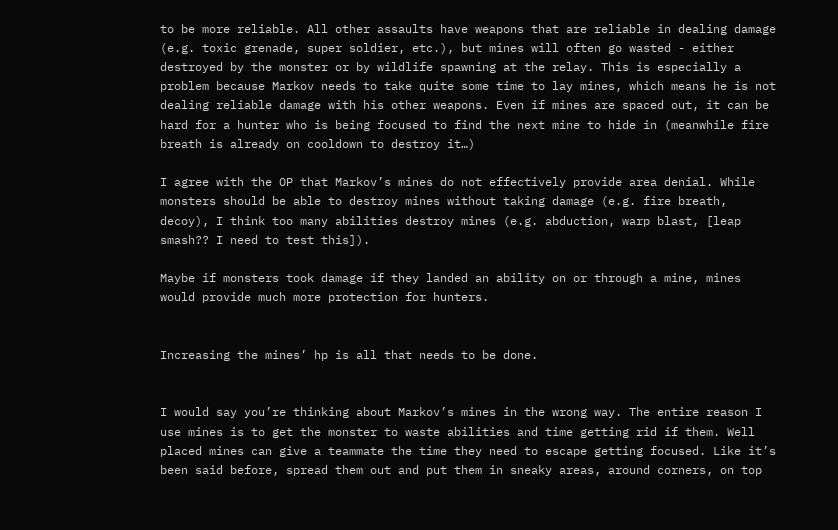to be more reliable. All other assaults have weapons that are reliable in dealing damage (e.g. toxic grenade, super soldier, etc.), but mines will often go wasted - either destroyed by the monster or by wildlife spawning at the relay. This is especially a problem because Markov needs to take quite some time to lay mines, which means he is not dealing reliable damage with his other weapons. Even if mines are spaced out, it can be hard for a hunter who is being focused to find the next mine to hide in (meanwhile fire breath is already on cooldown to destroy it…)

I agree with the OP that Markov’s mines do not effectively provide area denial. While monsters should be able to destroy mines without taking damage (e.g. fire breath, decoy), I think too many abilities destroy mines (e.g. abduction, warp blast, [leap smash?? I need to test this]).

Maybe if monsters took damage if they landed an ability on or through a mine, mines would provide much more protection for hunters.


Increasing the mines’ hp is all that needs to be done.


I would say you’re thinking about Markov’s mines in the wrong way. The entire reason I use mines is to get the monster to waste abilities and time getting rid if them. Well placed mines can give a teammate the time they need to escape getting focused. Like it’s been said before, spread them out and put them in sneaky areas, around corners, on top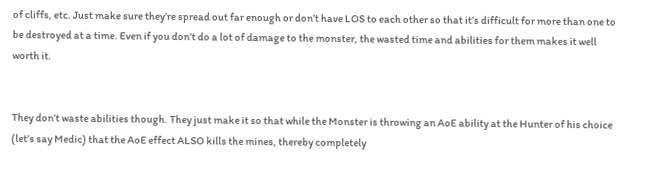of cliffs, etc. Just make sure they’re spread out far enough or don’t have LOS to each other so that it’s difficult for more than one to be destroyed at a time. Even if you don’t do a lot of damage to the monster, the wasted time and abilities for them makes it well worth it.


They don’t waste abilities though. They just make it so that while the Monster is throwing an AoE ability at the Hunter of his choice (let’s say Medic) that the AoE effect ALSO kills the mines, thereby completely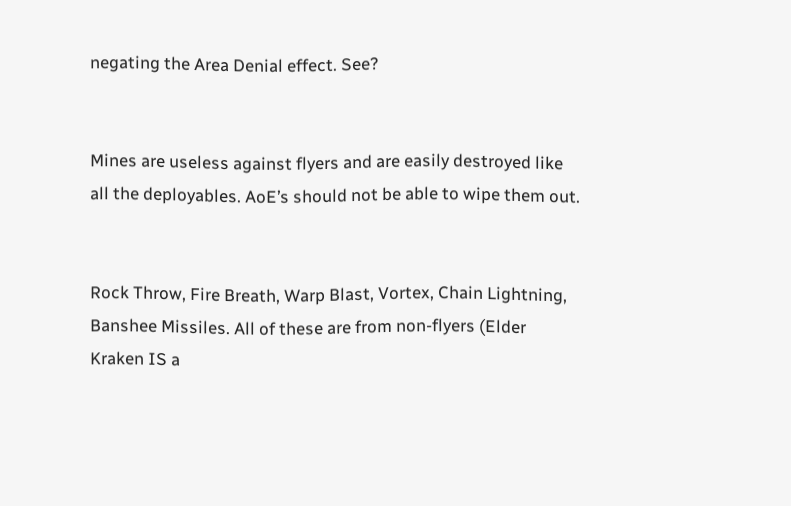negating the Area Denial effect. See?


Mines are useless against flyers and are easily destroyed like all the deployables. AoE’s should not be able to wipe them out.


Rock Throw, Fire Breath, Warp Blast, Vortex, Chain Lightning, Banshee Missiles. All of these are from non-flyers (Elder Kraken IS a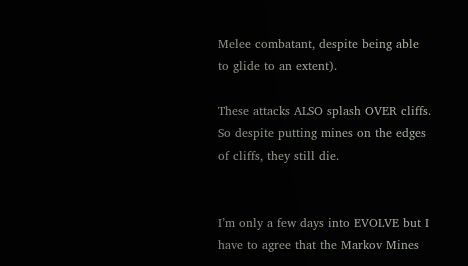Melee combatant, despite being able to glide to an extent).

These attacks ALSO splash OVER cliffs. So despite putting mines on the edges of cliffs, they still die.


I’m only a few days into EVOLVE but I have to agree that the Markov Mines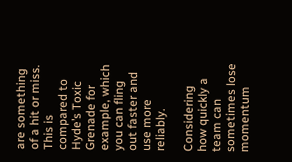are something of a hit or miss. This is compared to Hyde’s Toxic Grenade for example, which you can fling out faster and use more reliably.

Considering how quickly a team can sometimes lose momentum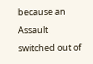because an Assault switched out of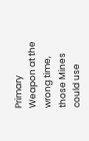Primary Weapon at the wrong time, those Mines could use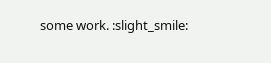some work. :slight_smile: